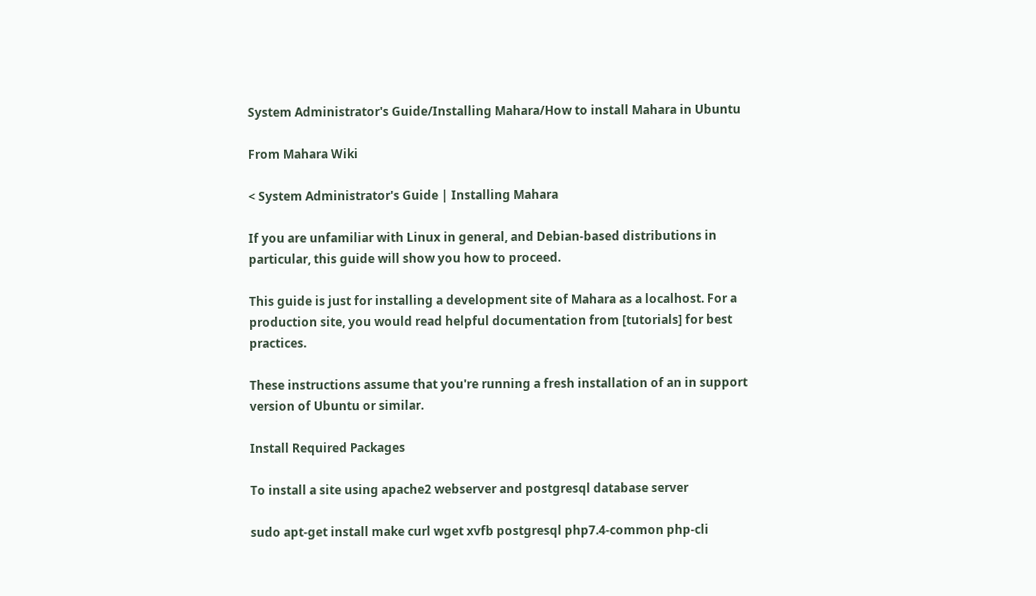System Administrator's Guide/Installing Mahara/How to install Mahara in Ubuntu

From Mahara Wiki

< System Administrator's Guide | Installing Mahara

If you are unfamiliar with Linux in general, and Debian-based distributions in particular, this guide will show you how to proceed.

This guide is just for installing a development site of Mahara as a localhost. For a production site, you would read helpful documentation from [tutorials] for best practices.

These instructions assume that you're running a fresh installation of an in support version of Ubuntu or similar.

Install Required Packages

To install a site using apache2 webserver and postgresql database server

sudo apt-get install make curl wget xvfb postgresql php7.4-common php-cli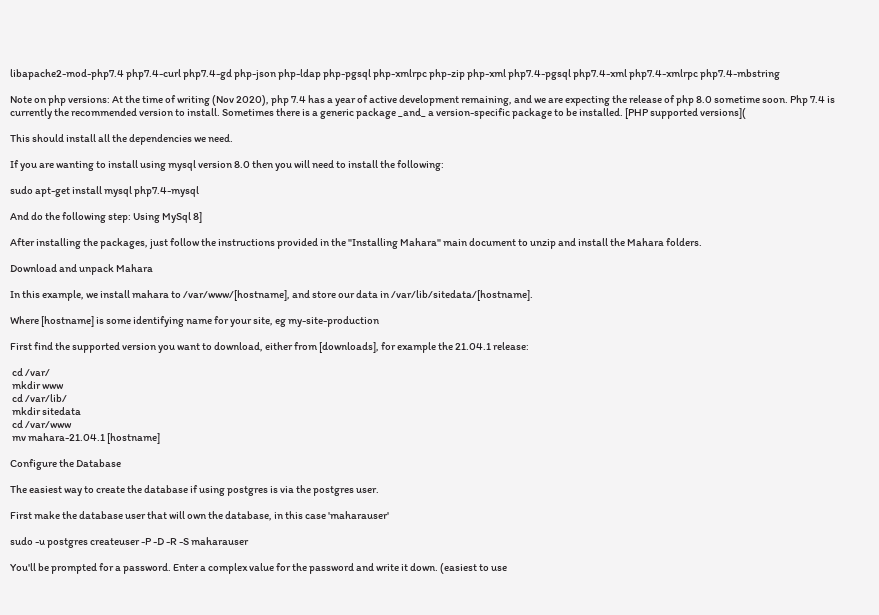libapache2-mod-php7.4 php7.4-curl php7.4-gd php-json php-ldap php-pgsql php-xmlrpc php-zip php-xml php7.4-pgsql php7.4-xml php7.4-xmlrpc php7.4-mbstring

Note on php versions: At the time of writing (Nov 2020), php 7.4 has a year of active development remaining, and we are expecting the release of php 8.0 sometime soon. Php 7.4 is currently the recommended version to install. Sometimes there is a generic package _and_ a version-specific package to be installed. [PHP supported versions](

This should install all the dependencies we need.

If you are wanting to install using mysql version 8.0 then you will need to install the following:

sudo apt-get install mysql php7.4-mysql

And do the following step: Using MySql 8]

After installing the packages, just follow the instructions provided in the "Installing Mahara" main document to unzip and install the Mahara folders.

Download and unpack Mahara

In this example, we install mahara to /var/www/[hostname], and store our data in /var/lib/sitedata/[hostname].

Where [hostname] is some identifying name for your site, eg my-site-production

First find the supported version you want to download, either from [downloads], for example the 21.04.1 release:

 cd /var/
 mkdir www
 cd /var/lib/
 mkdir sitedata
 cd /var/www
 mv mahara-21.04.1 [hostname]

Configure the Database

The easiest way to create the database if using postgres is via the postgres user.

First make the database user that will own the database, in this case 'maharauser'

sudo -u postgres createuser -P -D -R -S maharauser

You'll be prompted for a password. Enter a complex value for the password and write it down. (easiest to use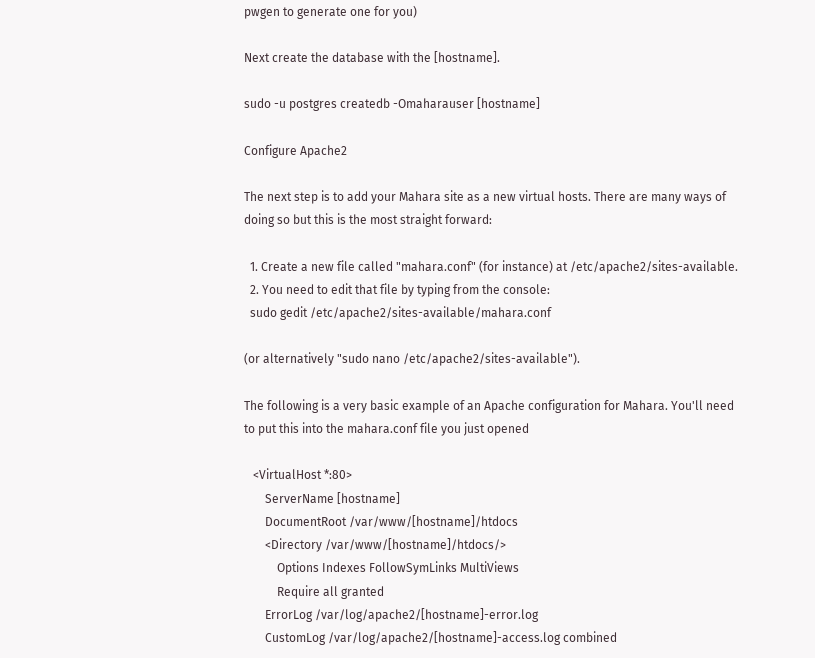pwgen to generate one for you)

Next create the database with the [hostname].

sudo -u postgres createdb -Omaharauser [hostname]

Configure Apache2

The next step is to add your Mahara site as a new virtual hosts. There are many ways of doing so but this is the most straight forward:

  1. Create a new file called "mahara.conf" (for instance) at /etc/apache2/sites-available.
  2. You need to edit that file by typing from the console:
  sudo gedit /etc/apache2/sites-available/mahara.conf

(or alternatively "sudo nano /etc/apache2/sites-available").

The following is a very basic example of an Apache configuration for Mahara. You'll need to put this into the mahara.conf file you just opened

   <VirtualHost *:80>
       ServerName [hostname]
       DocumentRoot /var/www/[hostname]/htdocs
       <Directory /var/www/[hostname]/htdocs/>
           Options Indexes FollowSymLinks MultiViews
           Require all granted
       ErrorLog /var/log/apache2/[hostname]-error.log
       CustomLog /var/log/apache2/[hostname]-access.log combined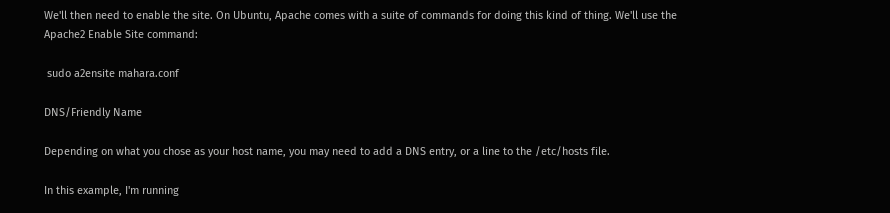We'll then need to enable the site. On Ubuntu, Apache comes with a suite of commands for doing this kind of thing. We'll use the Apache2 Enable Site command:

 sudo a2ensite mahara.conf

DNS/Friendly Name

Depending on what you chose as your host name, you may need to add a DNS entry, or a line to the /etc/hosts file.

In this example, I'm running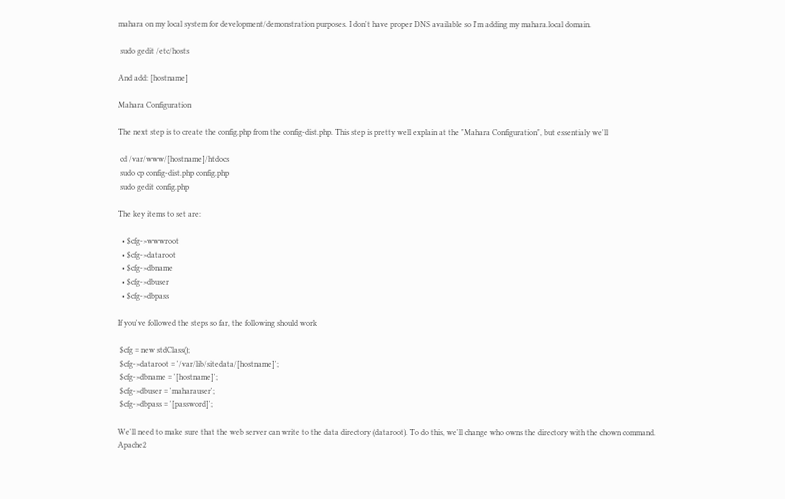mahara on my local system for development/demonstration purposes. I don't have proper DNS available so I'm adding my mahara.local domain.

 sudo gedit /etc/hosts

And add: [hostname]

Mahara Configuration

The next step is to create the config.php from the config-dist.php. This step is pretty well explain at the "Mahara Configuration", but essentialy we'll

 cd /var/www/[hostname]/htdocs
 sudo cp config-dist.php config.php
 sudo gedit config.php

The key items to set are:

  • $cfg->wwwroot
  • $cfg->dataroot
  • $cfg->dbname
  • $cfg->dbuser
  • $cfg->dbpass

If you've followed the steps so far, the following should work

 $cfg = new stdClass();
 $cfg->dataroot = '/var/lib/sitedata/[hostname]';
 $cfg->dbname = '[hostname]';
 $cfg->dbuser = 'maharauser';
 $cfg->dbpass = '[password]';

We'll need to make sure that the web server can write to the data directory (dataroot). To do this, we'll change who owns the directory with the chown command. Apache2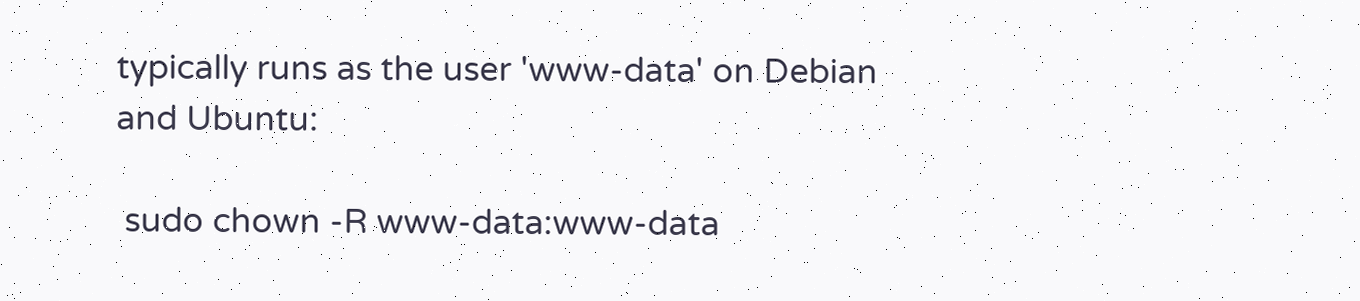typically runs as the user 'www-data' on Debian and Ubuntu:

 sudo chown -R www-data:www-data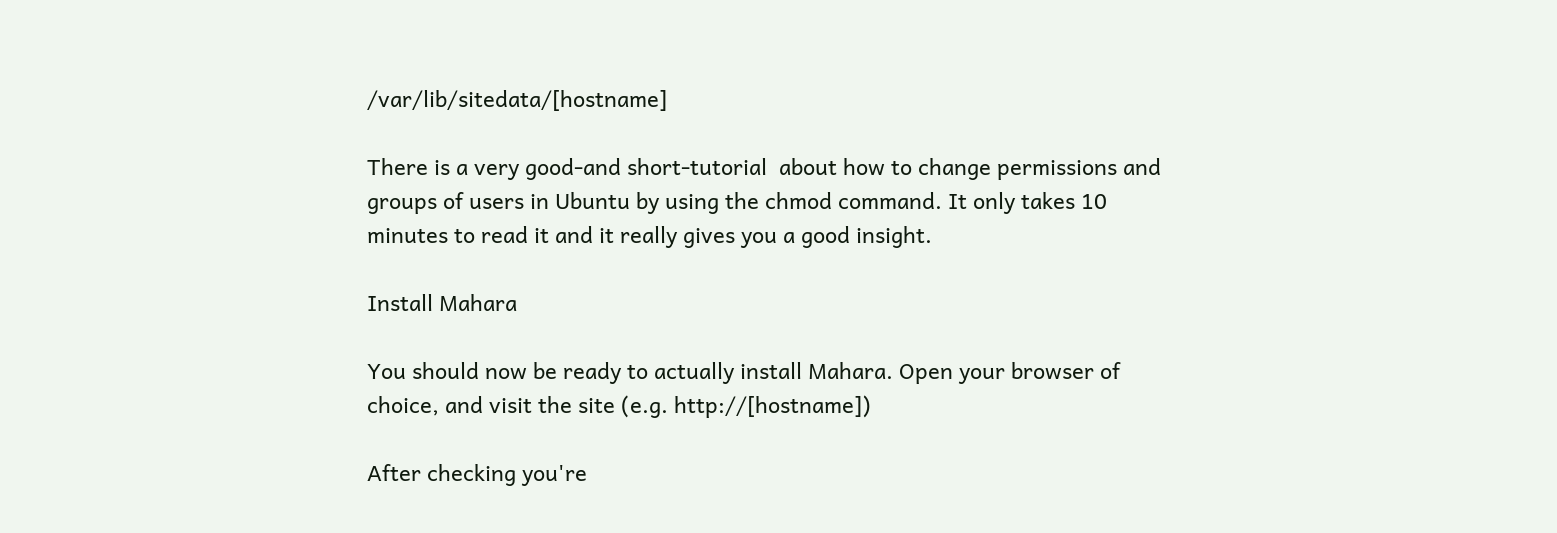/var/lib/sitedata/[hostname]

There is a very good-and short-tutorial  about how to change permissions and groups of users in Ubuntu by using the chmod command. It only takes 10 minutes to read it and it really gives you a good insight.

Install Mahara

You should now be ready to actually install Mahara. Open your browser of choice, and visit the site (e.g. http://[hostname])

After checking you're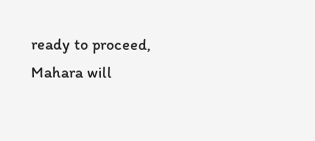ready to proceed, Mahara will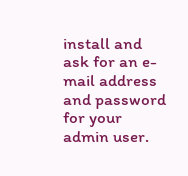install and ask for an e-mail address and password for your admin user.